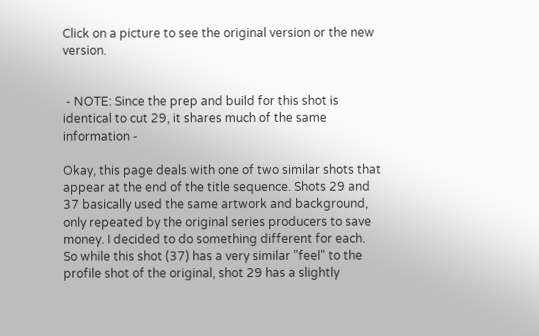Click on a picture to see the original version or the new version.


 - NOTE: Since the prep and build for this shot is identical to cut 29, it shares much of the same information -

Okay, this page deals with one of two similar shots that appear at the end of the title sequence. Shots 29 and 37 basically used the same artwork and background, only repeated by the original series producers to save money. I decided to do something different for each. So while this shot (37) has a very similar "feel" to the profile shot of the original, shot 29 has a slightly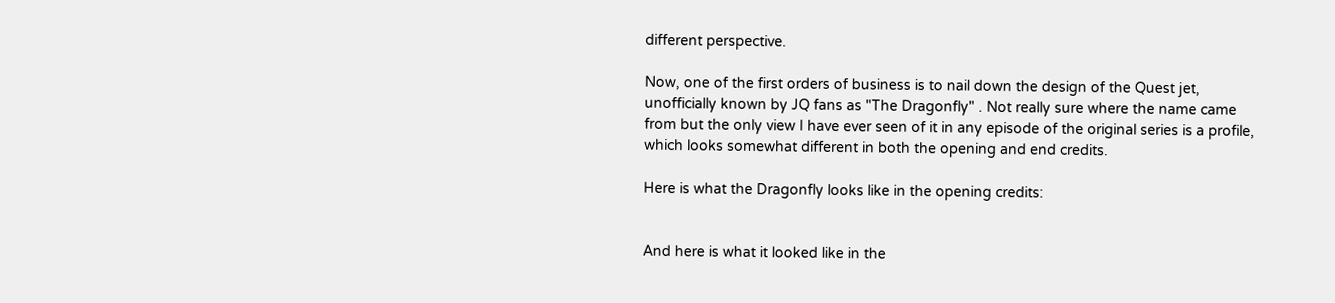different perspective.

Now, one of the first orders of business is to nail down the design of the Quest jet, unofficially known by JQ fans as "The Dragonfly" . Not really sure where the name came from but the only view I have ever seen of it in any episode of the original series is a profile, which looks somewhat different in both the opening and end credits.

Here is what the Dragonfly looks like in the opening credits:


And here is what it looked like in the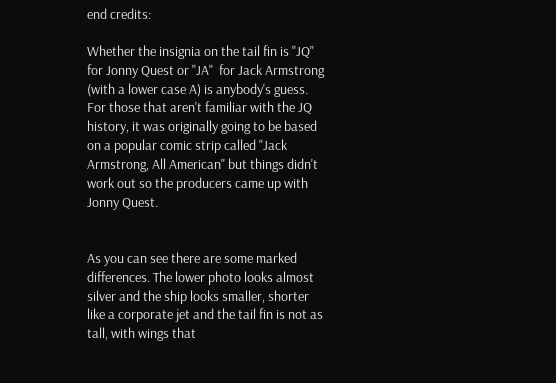end credits:

Whether the insignia on the tail fin is "JQ" for Jonny Quest or "JA"  for Jack Armstrong (with a lower case A) is anybody's guess.  For those that aren't familiar with the JQ history, it was originally going to be based on a popular comic strip called "Jack Armstrong, All American" but things didn't work out so the producers came up with Jonny Quest.


As you can see there are some marked differences. The lower photo looks almost silver and the ship looks smaller, shorter like a corporate jet and the tail fin is not as tall, with wings that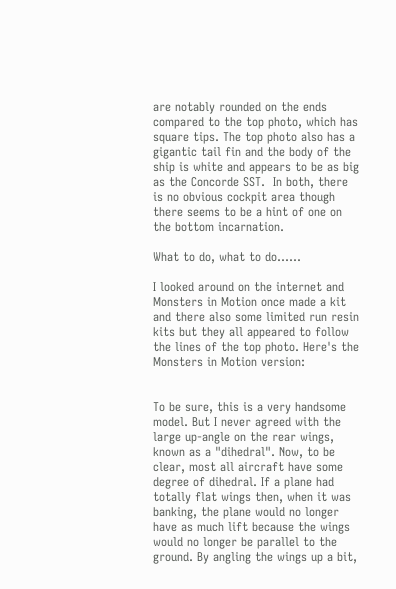are notably rounded on the ends compared to the top photo, which has square tips. The top photo also has a gigantic tail fin and the body of the ship is white and appears to be as big as the Concorde SST.  In both, there is no obvious cockpit area though there seems to be a hint of one on the bottom incarnation.

What to do, what to do......

I looked around on the internet and Monsters in Motion once made a kit and there also some limited run resin kits but they all appeared to follow the lines of the top photo. Here's the Monsters in Motion version:


To be sure, this is a very handsome model. But I never agreed with the large up-angle on the rear wings, known as a "dihedral". Now, to be clear, most all aircraft have some degree of dihedral. If a plane had totally flat wings then, when it was banking, the plane would no longer have as much lift because the wings would no longer be parallel to the ground. By angling the wings up a bit,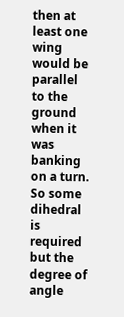then at least one wing would be parallel to the ground when it was banking on a turn. So some dihedral is required but the degree of angle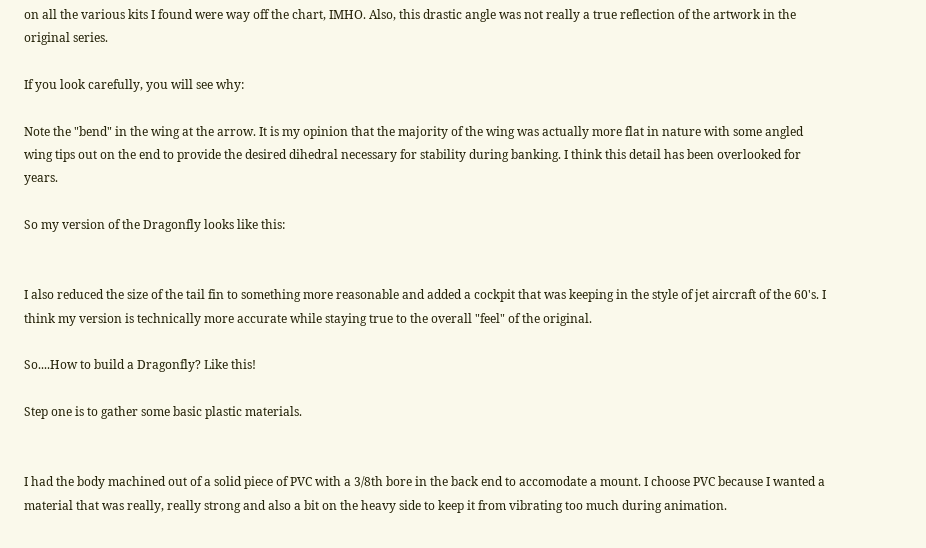on all the various kits I found were way off the chart, IMHO. Also, this drastic angle was not really a true reflection of the artwork in the original series.

If you look carefully, you will see why:

Note the "bend" in the wing at the arrow. It is my opinion that the majority of the wing was actually more flat in nature with some angled wing tips out on the end to provide the desired dihedral necessary for stability during banking. I think this detail has been overlooked for years.

So my version of the Dragonfly looks like this:


I also reduced the size of the tail fin to something more reasonable and added a cockpit that was keeping in the style of jet aircraft of the 60's. I think my version is technically more accurate while staying true to the overall "feel" of the original.

So....How to build a Dragonfly? Like this!

Step one is to gather some basic plastic materials.


I had the body machined out of a solid piece of PVC with a 3/8th bore in the back end to accomodate a mount. I choose PVC because I wanted a material that was really, really strong and also a bit on the heavy side to keep it from vibrating too much during animation.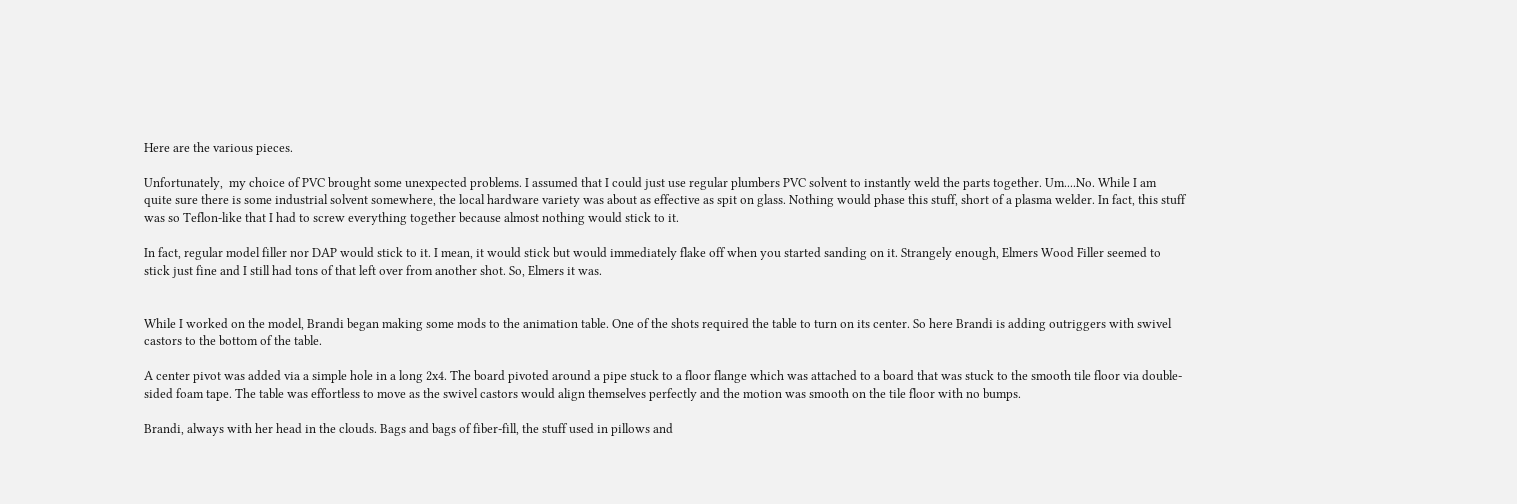Here are the various pieces.

Unfortunately,  my choice of PVC brought some unexpected problems. I assumed that I could just use regular plumbers PVC solvent to instantly weld the parts together. Um....No. While I am quite sure there is some industrial solvent somewhere, the local hardware variety was about as effective as spit on glass. Nothing would phase this stuff, short of a plasma welder. In fact, this stuff was so Teflon-like that I had to screw everything together because almost nothing would stick to it.

In fact, regular model filler nor DAP would stick to it. I mean, it would stick but would immediately flake off when you started sanding on it. Strangely enough, Elmers Wood Filler seemed to stick just fine and I still had tons of that left over from another shot. So, Elmers it was.


While I worked on the model, Brandi began making some mods to the animation table. One of the shots required the table to turn on its center. So here Brandi is adding outriggers with swivel castors to the bottom of the table.

A center pivot was added via a simple hole in a long 2x4. The board pivoted around a pipe stuck to a floor flange which was attached to a board that was stuck to the smooth tile floor via double-sided foam tape. The table was effortless to move as the swivel castors would align themselves perfectly and the motion was smooth on the tile floor with no bumps.

Brandi, always with her head in the clouds. Bags and bags of fiber-fill, the stuff used in pillows and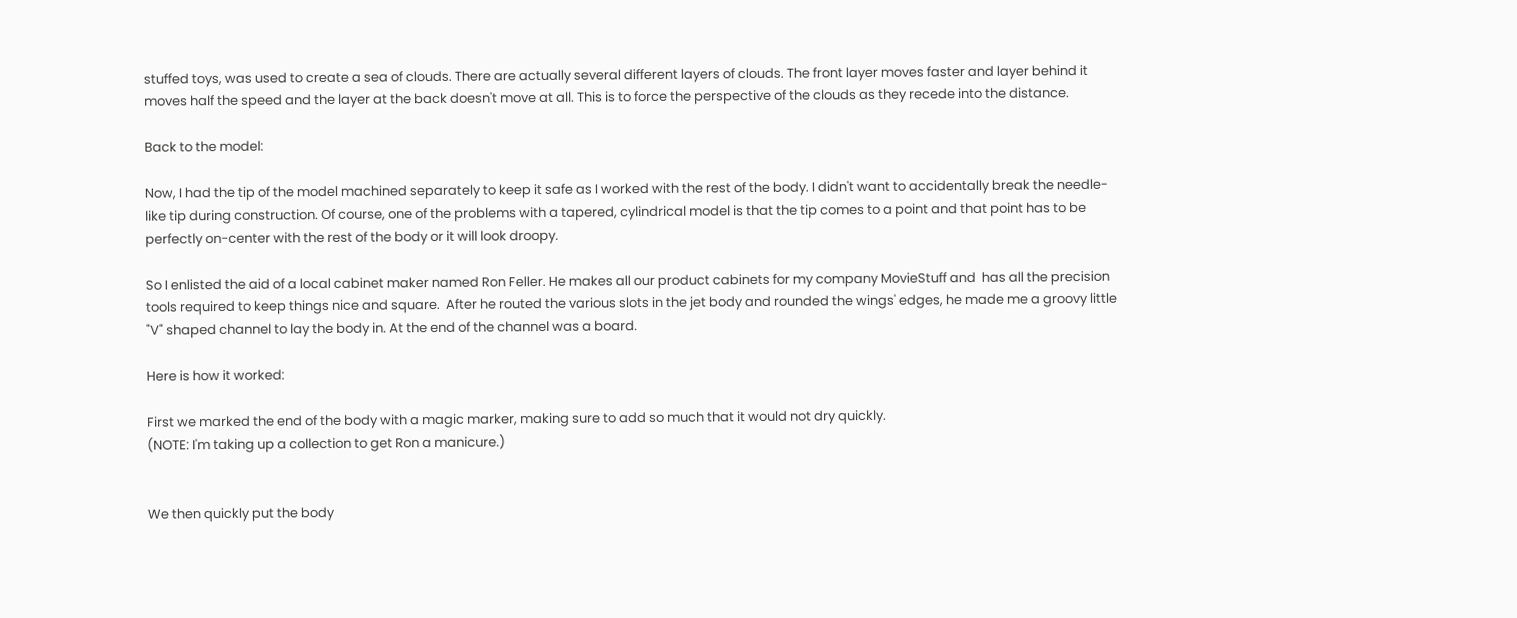stuffed toys, was used to create a sea of clouds. There are actually several different layers of clouds. The front layer moves faster and layer behind it moves half the speed and the layer at the back doesn't move at all. This is to force the perspective of the clouds as they recede into the distance.

Back to the model:

Now, I had the tip of the model machined separately to keep it safe as I worked with the rest of the body. I didn't want to accidentally break the needle-like tip during construction. Of course, one of the problems with a tapered, cylindrical model is that the tip comes to a point and that point has to be perfectly on-center with the rest of the body or it will look droopy.

So I enlisted the aid of a local cabinet maker named Ron Feller. He makes all our product cabinets for my company MovieStuff and  has all the precision tools required to keep things nice and square.  After he routed the various slots in the jet body and rounded the wings' edges, he made me a groovy little "V" shaped channel to lay the body in. At the end of the channel was a board.

Here is how it worked:

First we marked the end of the body with a magic marker, making sure to add so much that it would not dry quickly.
(NOTE: I'm taking up a collection to get Ron a manicure.)


We then quickly put the body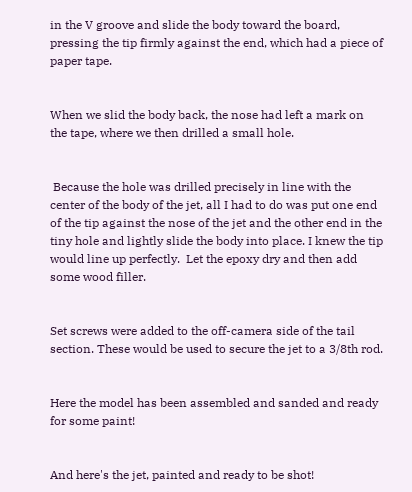in the V groove and slide the body toward the board, pressing the tip firmly against the end, which had a piece of paper tape.


When we slid the body back, the nose had left a mark on the tape, where we then drilled a small hole.


 Because the hole was drilled precisely in line with the center of the body of the jet, all I had to do was put one end of the tip against the nose of the jet and the other end in the tiny hole and lightly slide the body into place. I knew the tip would line up perfectly.  Let the epoxy dry and then add some wood filler.


Set screws were added to the off-camera side of the tail section. These would be used to secure the jet to a 3/8th rod.


Here the model has been assembled and sanded and ready for some paint!


And here's the jet, painted and ready to be shot!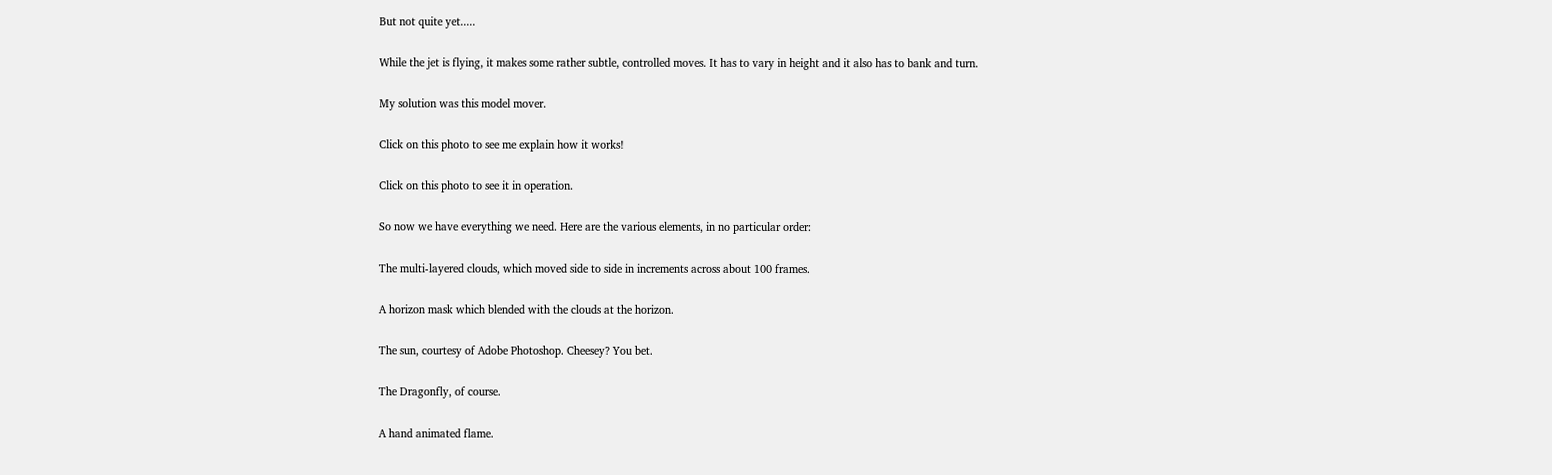But not quite yet.....

While the jet is flying, it makes some rather subtle, controlled moves. It has to vary in height and it also has to bank and turn.

My solution was this model mover.

Click on this photo to see me explain how it works!

Click on this photo to see it in operation.

So now we have everything we need. Here are the various elements, in no particular order:

The multi-layered clouds, which moved side to side in increments across about 100 frames.

A horizon mask which blended with the clouds at the horizon.

The sun, courtesy of Adobe Photoshop. Cheesey? You bet.

The Dragonfly, of course.

A hand animated flame.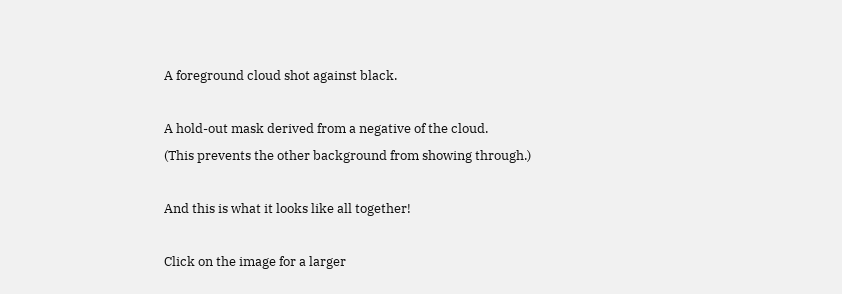A foreground cloud shot against black.

A hold-out mask derived from a negative of the cloud.
(This prevents the other background from showing through.)

And this is what it looks like all together!

Click on the image for a larger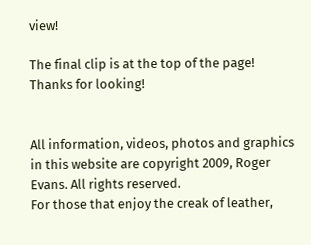view!

The final clip is at the top of the page!
Thanks for looking!


All information, videos, photos and graphics in this website are copyright 2009, Roger Evans. All rights reserved.
For those that enjoy the creak of leather,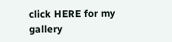click HERE for my gallery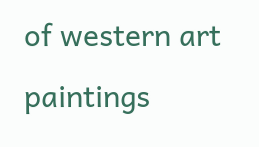of western art paintings